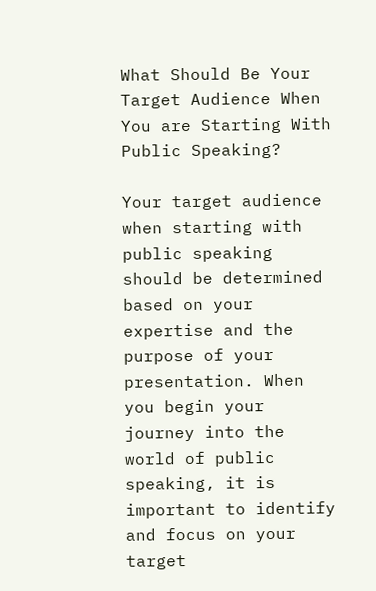What Should Be Your Target Audience When You are Starting With Public Speaking?

Your target audience when starting with public speaking should be determined based on your expertise and the purpose of your presentation. When you begin your journey into the world of public speaking, it is important to identify and focus on your target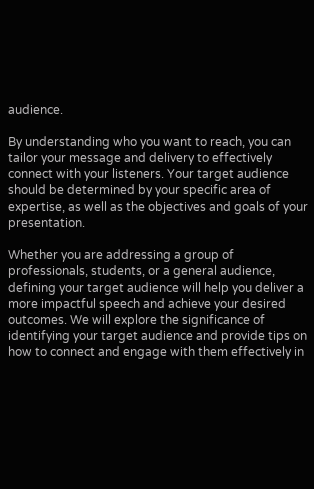audience.

By understanding who you want to reach, you can tailor your message and delivery to effectively connect with your listeners. Your target audience should be determined by your specific area of expertise, as well as the objectives and goals of your presentation.

Whether you are addressing a group of professionals, students, or a general audience, defining your target audience will help you deliver a more impactful speech and achieve your desired outcomes. We will explore the significance of identifying your target audience and provide tips on how to connect and engage with them effectively in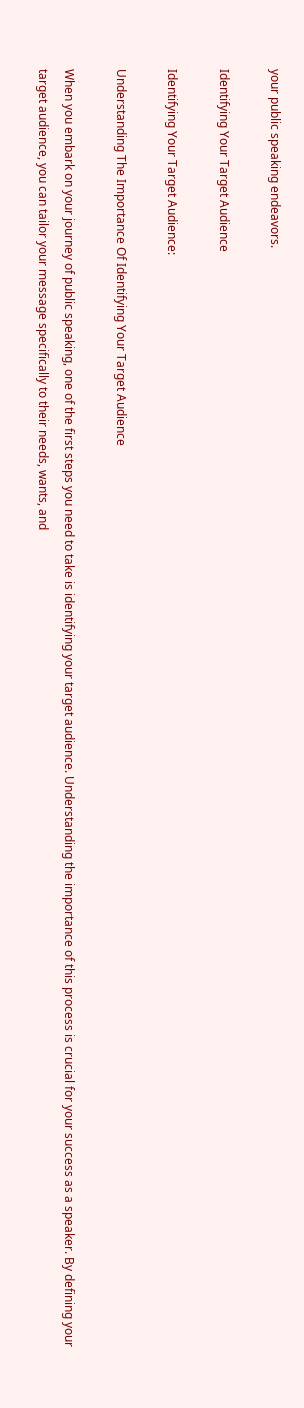your public speaking endeavors.

Identifying Your Target Audience

Identifying Your Target Audience:

Understanding The Importance Of Identifying Your Target Audience

When you embark on your journey of public speaking, one of the first steps you need to take is identifying your target audience. Understanding the importance of this process is crucial for your success as a speaker. By defining your target audience, you can tailor your message specifically to their needs, wants, and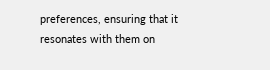preferences, ensuring that it resonates with them on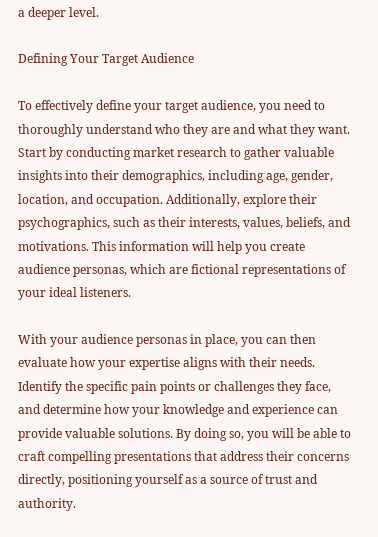a deeper level.

Defining Your Target Audience

To effectively define your target audience, you need to thoroughly understand who they are and what they want. Start by conducting market research to gather valuable insights into their demographics, including age, gender, location, and occupation. Additionally, explore their psychographics, such as their interests, values, beliefs, and motivations. This information will help you create audience personas, which are fictional representations of your ideal listeners.

With your audience personas in place, you can then evaluate how your expertise aligns with their needs. Identify the specific pain points or challenges they face, and determine how your knowledge and experience can provide valuable solutions. By doing so, you will be able to craft compelling presentations that address their concerns directly, positioning yourself as a source of trust and authority.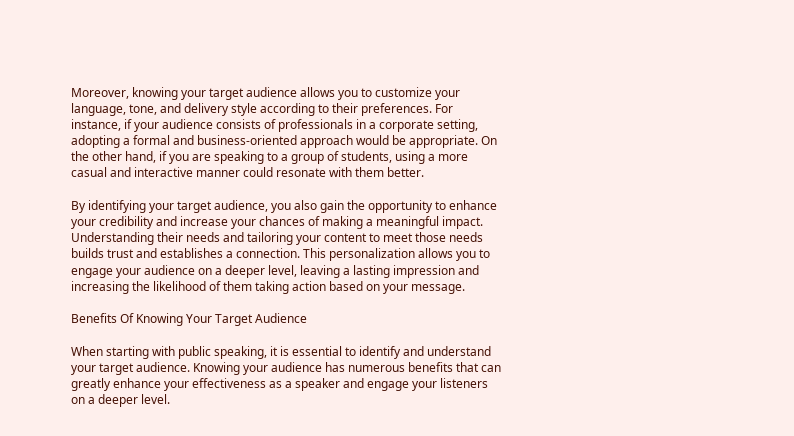Moreover, knowing your target audience allows you to customize your language, tone, and delivery style according to their preferences. For instance, if your audience consists of professionals in a corporate setting, adopting a formal and business-oriented approach would be appropriate. On the other hand, if you are speaking to a group of students, using a more casual and interactive manner could resonate with them better.

By identifying your target audience, you also gain the opportunity to enhance your credibility and increase your chances of making a meaningful impact. Understanding their needs and tailoring your content to meet those needs builds trust and establishes a connection. This personalization allows you to engage your audience on a deeper level, leaving a lasting impression and increasing the likelihood of them taking action based on your message.

Benefits Of Knowing Your Target Audience

When starting with public speaking, it is essential to identify and understand your target audience. Knowing your audience has numerous benefits that can greatly enhance your effectiveness as a speaker and engage your listeners on a deeper level.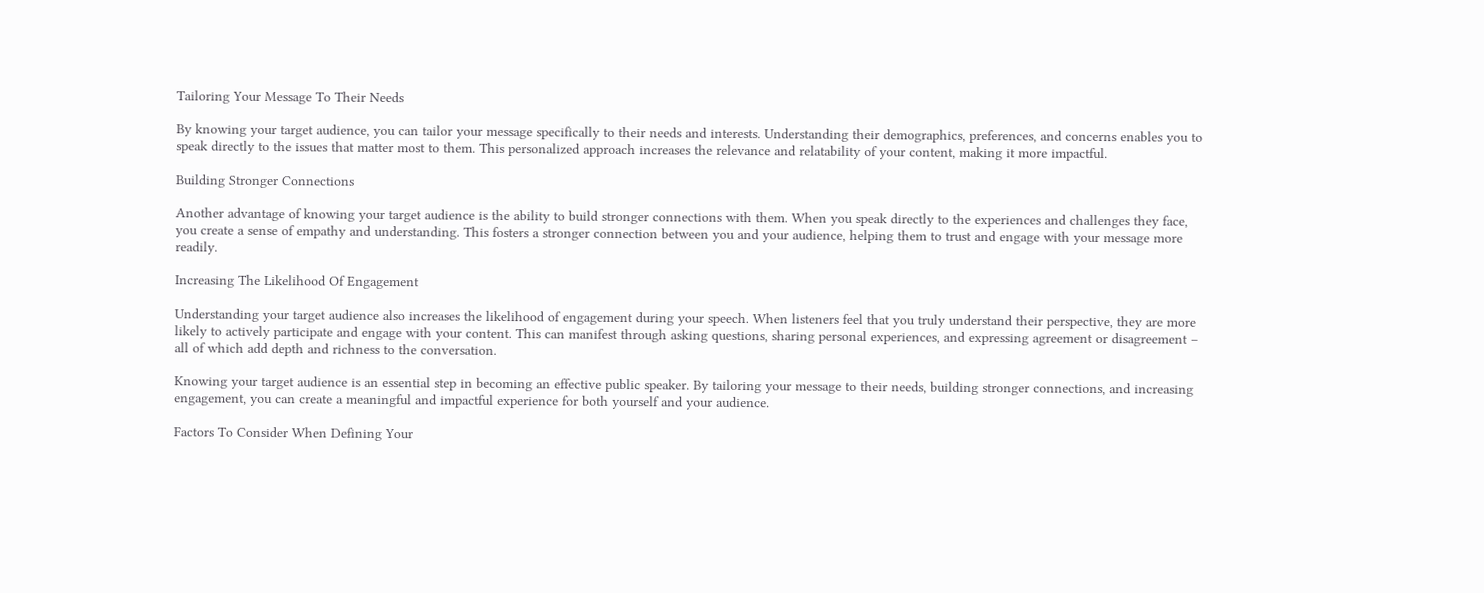Tailoring Your Message To Their Needs

By knowing your target audience, you can tailor your message specifically to their needs and interests. Understanding their demographics, preferences, and concerns enables you to speak directly to the issues that matter most to them. This personalized approach increases the relevance and relatability of your content, making it more impactful.

Building Stronger Connections

Another advantage of knowing your target audience is the ability to build stronger connections with them. When you speak directly to the experiences and challenges they face, you create a sense of empathy and understanding. This fosters a stronger connection between you and your audience, helping them to trust and engage with your message more readily.

Increasing The Likelihood Of Engagement

Understanding your target audience also increases the likelihood of engagement during your speech. When listeners feel that you truly understand their perspective, they are more likely to actively participate and engage with your content. This can manifest through asking questions, sharing personal experiences, and expressing agreement or disagreement – all of which add depth and richness to the conversation.

Knowing your target audience is an essential step in becoming an effective public speaker. By tailoring your message to their needs, building stronger connections, and increasing engagement, you can create a meaningful and impactful experience for both yourself and your audience.

Factors To Consider When Defining Your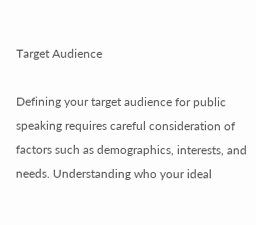Target Audience

Defining your target audience for public speaking requires careful consideration of factors such as demographics, interests, and needs. Understanding who your ideal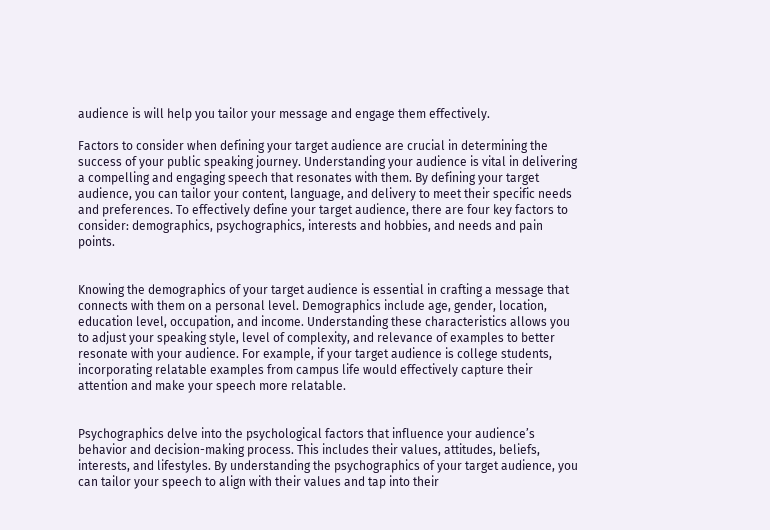audience is will help you tailor your message and engage them effectively.

Factors to consider when defining your target audience are crucial in determining the success of your public speaking journey. Understanding your audience is vital in delivering a compelling and engaging speech that resonates with them. By defining your target audience, you can tailor your content, language, and delivery to meet their specific needs and preferences. To effectively define your target audience, there are four key factors to consider: demographics, psychographics, interests and hobbies, and needs and pain points.


Knowing the demographics of your target audience is essential in crafting a message that connects with them on a personal level. Demographics include age, gender, location, education level, occupation, and income. Understanding these characteristics allows you to adjust your speaking style, level of complexity, and relevance of examples to better resonate with your audience. For example, if your target audience is college students, incorporating relatable examples from campus life would effectively capture their attention and make your speech more relatable.


Psychographics delve into the psychological factors that influence your audience’s behavior and decision-making process. This includes their values, attitudes, beliefs, interests, and lifestyles. By understanding the psychographics of your target audience, you can tailor your speech to align with their values and tap into their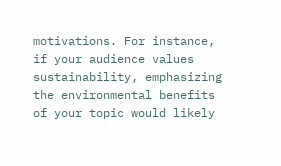motivations. For instance, if your audience values sustainability, emphasizing the environmental benefits of your topic would likely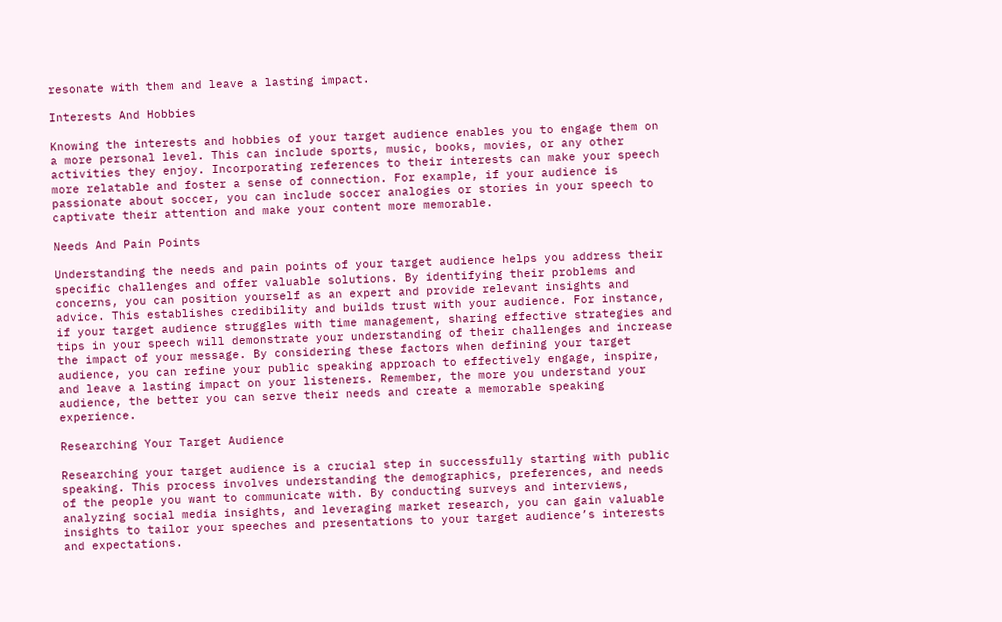resonate with them and leave a lasting impact.

Interests And Hobbies

Knowing the interests and hobbies of your target audience enables you to engage them on a more personal level. This can include sports, music, books, movies, or any other activities they enjoy. Incorporating references to their interests can make your speech more relatable and foster a sense of connection. For example, if your audience is passionate about soccer, you can include soccer analogies or stories in your speech to captivate their attention and make your content more memorable.

Needs And Pain Points

Understanding the needs and pain points of your target audience helps you address their specific challenges and offer valuable solutions. By identifying their problems and concerns, you can position yourself as an expert and provide relevant insights and advice. This establishes credibility and builds trust with your audience. For instance, if your target audience struggles with time management, sharing effective strategies and tips in your speech will demonstrate your understanding of their challenges and increase the impact of your message. By considering these factors when defining your target audience, you can refine your public speaking approach to effectively engage, inspire, and leave a lasting impact on your listeners. Remember, the more you understand your audience, the better you can serve their needs and create a memorable speaking experience.

Researching Your Target Audience

Researching your target audience is a crucial step in successfully starting with public speaking. This process involves understanding the demographics, preferences, and needs of the people you want to communicate with. By conducting surveys and interviews, analyzing social media insights, and leveraging market research, you can gain valuable insights to tailor your speeches and presentations to your target audience’s interests and expectations.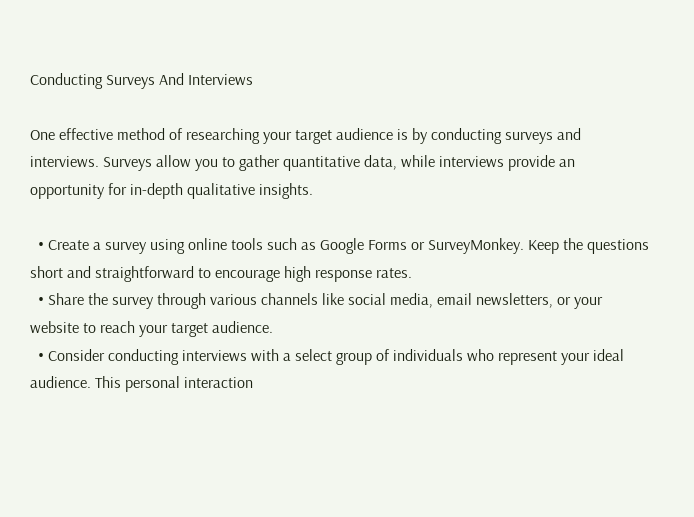Conducting Surveys And Interviews

One effective method of researching your target audience is by conducting surveys and interviews. Surveys allow you to gather quantitative data, while interviews provide an opportunity for in-depth qualitative insights.

  • Create a survey using online tools such as Google Forms or SurveyMonkey. Keep the questions short and straightforward to encourage high response rates.
  • Share the survey through various channels like social media, email newsletters, or your website to reach your target audience.
  • Consider conducting interviews with a select group of individuals who represent your ideal audience. This personal interaction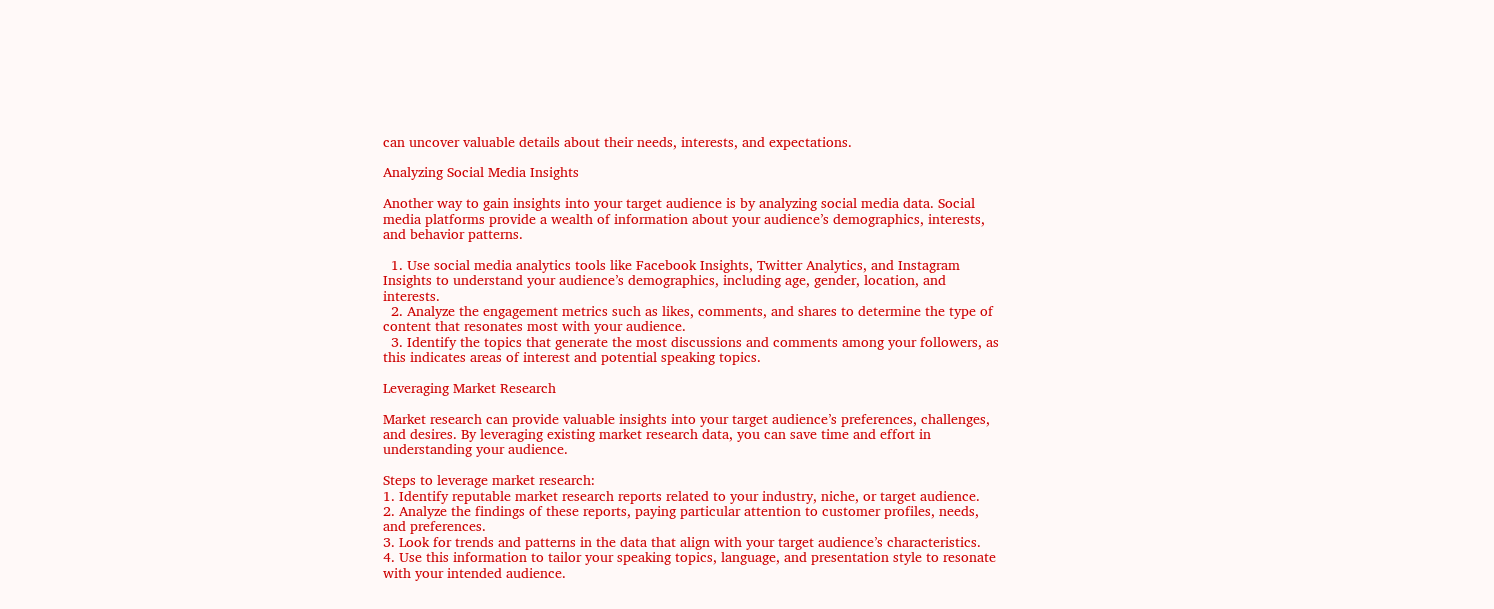can uncover valuable details about their needs, interests, and expectations.

Analyzing Social Media Insights

Another way to gain insights into your target audience is by analyzing social media data. Social media platforms provide a wealth of information about your audience’s demographics, interests, and behavior patterns.

  1. Use social media analytics tools like Facebook Insights, Twitter Analytics, and Instagram Insights to understand your audience’s demographics, including age, gender, location, and interests.
  2. Analyze the engagement metrics such as likes, comments, and shares to determine the type of content that resonates most with your audience.
  3. Identify the topics that generate the most discussions and comments among your followers, as this indicates areas of interest and potential speaking topics.

Leveraging Market Research

Market research can provide valuable insights into your target audience’s preferences, challenges, and desires. By leveraging existing market research data, you can save time and effort in understanding your audience.

Steps to leverage market research:
1. Identify reputable market research reports related to your industry, niche, or target audience.
2. Analyze the findings of these reports, paying particular attention to customer profiles, needs, and preferences.
3. Look for trends and patterns in the data that align with your target audience’s characteristics.
4. Use this information to tailor your speaking topics, language, and presentation style to resonate with your intended audience.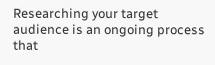Researching your target audience is an ongoing process that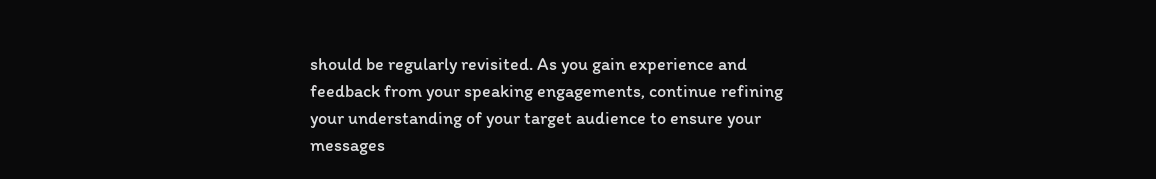should be regularly revisited. As you gain experience and feedback from your speaking engagements, continue refining your understanding of your target audience to ensure your messages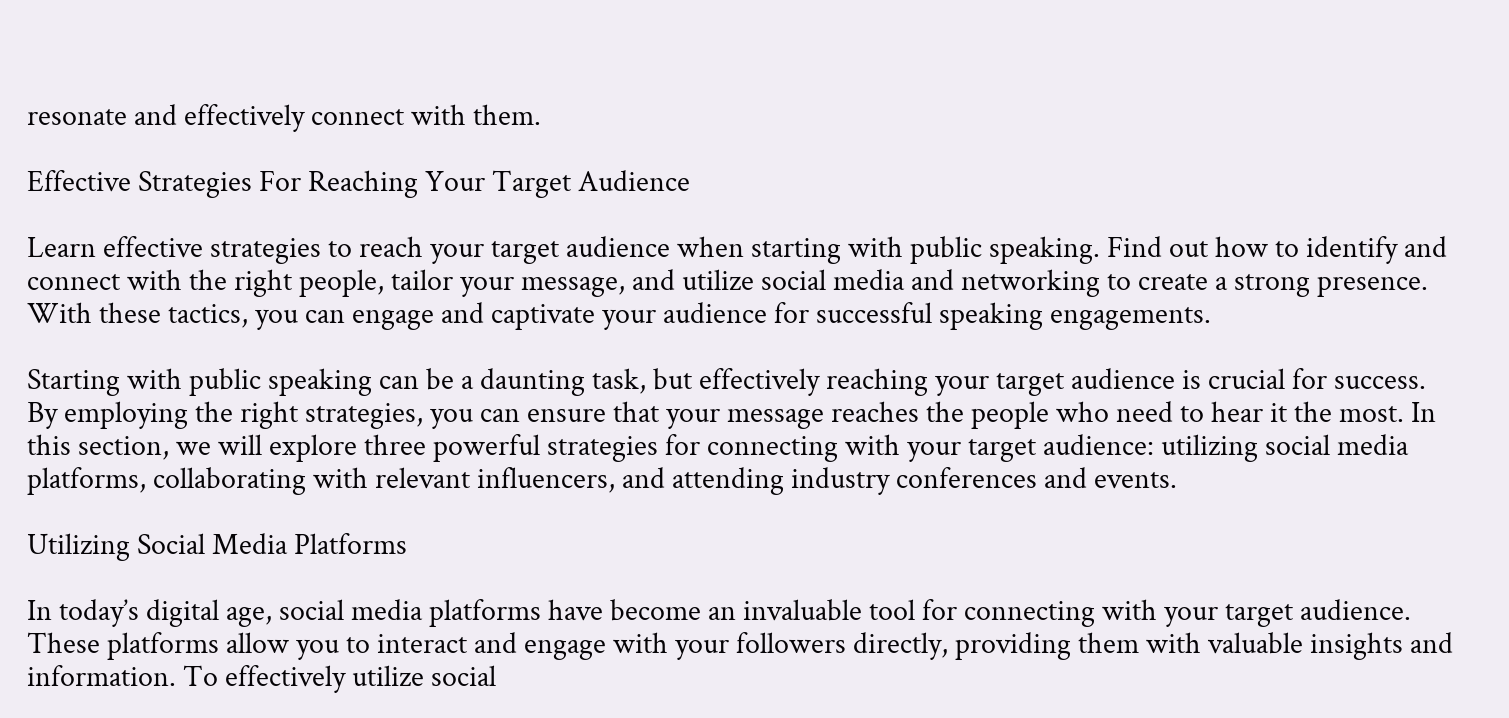resonate and effectively connect with them.

Effective Strategies For Reaching Your Target Audience

Learn effective strategies to reach your target audience when starting with public speaking. Find out how to identify and connect with the right people, tailor your message, and utilize social media and networking to create a strong presence. With these tactics, you can engage and captivate your audience for successful speaking engagements.

Starting with public speaking can be a daunting task, but effectively reaching your target audience is crucial for success. By employing the right strategies, you can ensure that your message reaches the people who need to hear it the most. In this section, we will explore three powerful strategies for connecting with your target audience: utilizing social media platforms, collaborating with relevant influencers, and attending industry conferences and events.

Utilizing Social Media Platforms

In today’s digital age, social media platforms have become an invaluable tool for connecting with your target audience. These platforms allow you to interact and engage with your followers directly, providing them with valuable insights and information. To effectively utilize social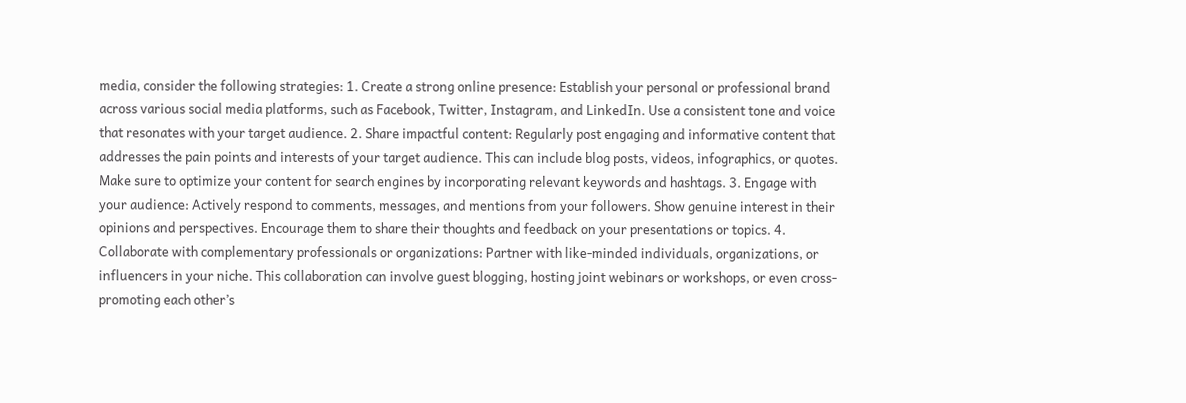media, consider the following strategies: 1. Create a strong online presence: Establish your personal or professional brand across various social media platforms, such as Facebook, Twitter, Instagram, and LinkedIn. Use a consistent tone and voice that resonates with your target audience. 2. Share impactful content: Regularly post engaging and informative content that addresses the pain points and interests of your target audience. This can include blog posts, videos, infographics, or quotes. Make sure to optimize your content for search engines by incorporating relevant keywords and hashtags. 3. Engage with your audience: Actively respond to comments, messages, and mentions from your followers. Show genuine interest in their opinions and perspectives. Encourage them to share their thoughts and feedback on your presentations or topics. 4. Collaborate with complementary professionals or organizations: Partner with like-minded individuals, organizations, or influencers in your niche. This collaboration can involve guest blogging, hosting joint webinars or workshops, or even cross-promoting each other’s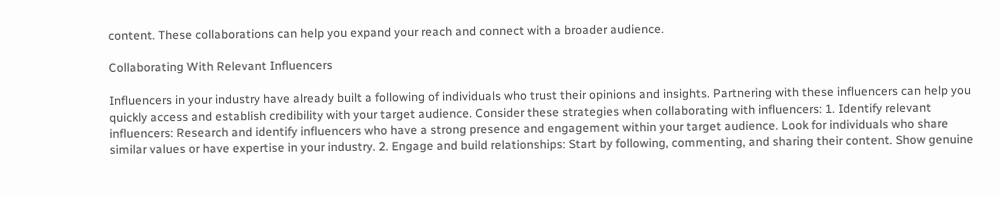content. These collaborations can help you expand your reach and connect with a broader audience.

Collaborating With Relevant Influencers

Influencers in your industry have already built a following of individuals who trust their opinions and insights. Partnering with these influencers can help you quickly access and establish credibility with your target audience. Consider these strategies when collaborating with influencers: 1. Identify relevant influencers: Research and identify influencers who have a strong presence and engagement within your target audience. Look for individuals who share similar values or have expertise in your industry. 2. Engage and build relationships: Start by following, commenting, and sharing their content. Show genuine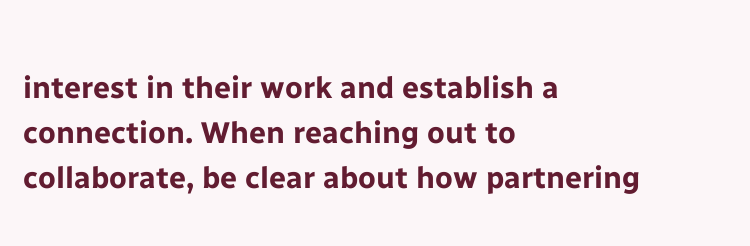interest in their work and establish a connection. When reaching out to collaborate, be clear about how partnering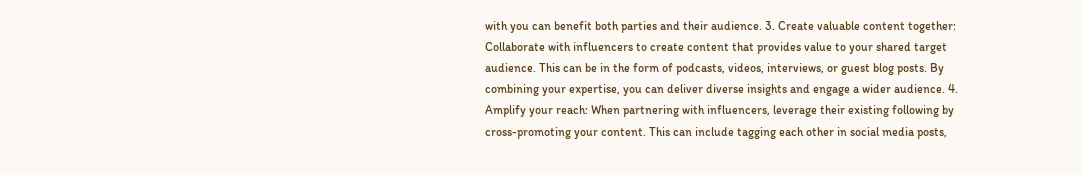with you can benefit both parties and their audience. 3. Create valuable content together: Collaborate with influencers to create content that provides value to your shared target audience. This can be in the form of podcasts, videos, interviews, or guest blog posts. By combining your expertise, you can deliver diverse insights and engage a wider audience. 4. Amplify your reach: When partnering with influencers, leverage their existing following by cross-promoting your content. This can include tagging each other in social media posts,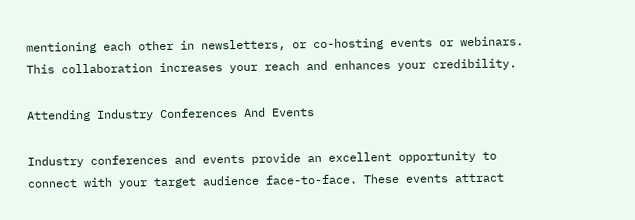mentioning each other in newsletters, or co-hosting events or webinars. This collaboration increases your reach and enhances your credibility.

Attending Industry Conferences And Events

Industry conferences and events provide an excellent opportunity to connect with your target audience face-to-face. These events attract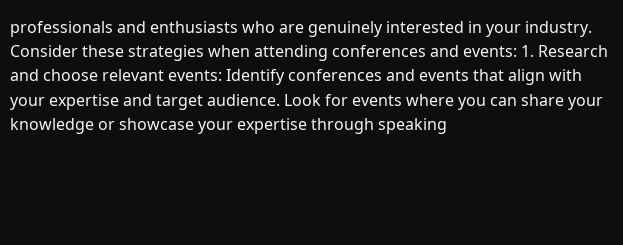professionals and enthusiasts who are genuinely interested in your industry. Consider these strategies when attending conferences and events: 1. Research and choose relevant events: Identify conferences and events that align with your expertise and target audience. Look for events where you can share your knowledge or showcase your expertise through speaking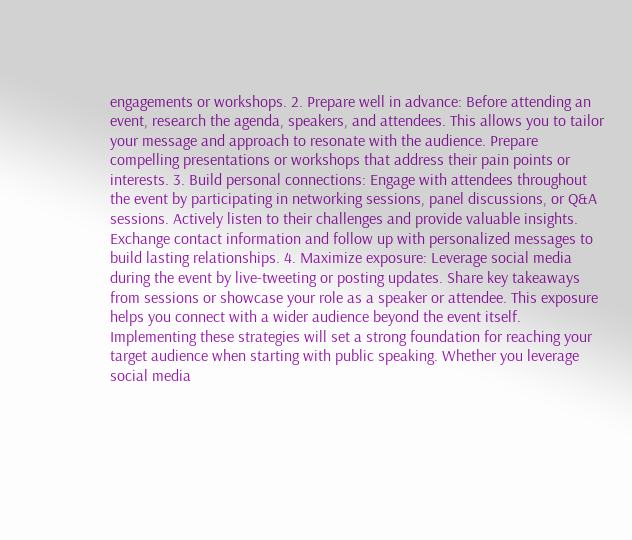engagements or workshops. 2. Prepare well in advance: Before attending an event, research the agenda, speakers, and attendees. This allows you to tailor your message and approach to resonate with the audience. Prepare compelling presentations or workshops that address their pain points or interests. 3. Build personal connections: Engage with attendees throughout the event by participating in networking sessions, panel discussions, or Q&A sessions. Actively listen to their challenges and provide valuable insights. Exchange contact information and follow up with personalized messages to build lasting relationships. 4. Maximize exposure: Leverage social media during the event by live-tweeting or posting updates. Share key takeaways from sessions or showcase your role as a speaker or attendee. This exposure helps you connect with a wider audience beyond the event itself. Implementing these strategies will set a strong foundation for reaching your target audience when starting with public speaking. Whether you leverage social media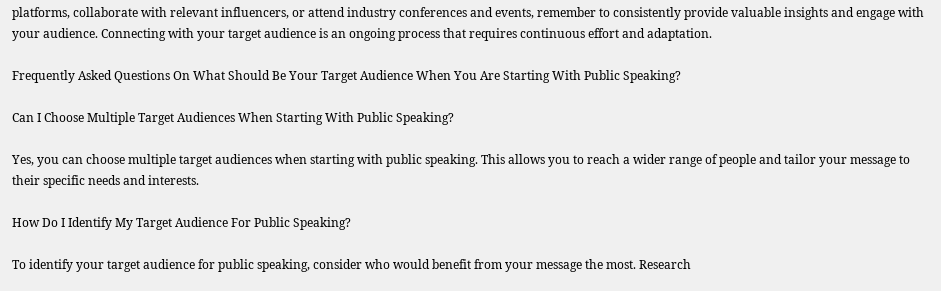platforms, collaborate with relevant influencers, or attend industry conferences and events, remember to consistently provide valuable insights and engage with your audience. Connecting with your target audience is an ongoing process that requires continuous effort and adaptation.

Frequently Asked Questions On What Should Be Your Target Audience When You Are Starting With Public Speaking?

Can I Choose Multiple Target Audiences When Starting With Public Speaking?

Yes, you can choose multiple target audiences when starting with public speaking. This allows you to reach a wider range of people and tailor your message to their specific needs and interests.

How Do I Identify My Target Audience For Public Speaking?

To identify your target audience for public speaking, consider who would benefit from your message the most. Research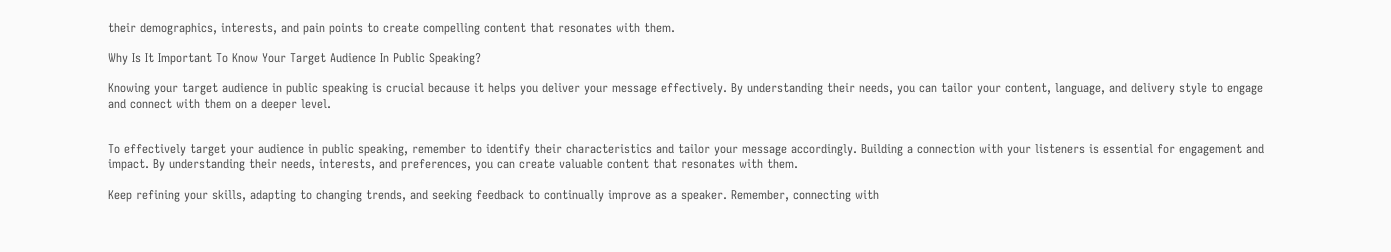their demographics, interests, and pain points to create compelling content that resonates with them.

Why Is It Important To Know Your Target Audience In Public Speaking?

Knowing your target audience in public speaking is crucial because it helps you deliver your message effectively. By understanding their needs, you can tailor your content, language, and delivery style to engage and connect with them on a deeper level.


To effectively target your audience in public speaking, remember to identify their characteristics and tailor your message accordingly. Building a connection with your listeners is essential for engagement and impact. By understanding their needs, interests, and preferences, you can create valuable content that resonates with them.

Keep refining your skills, adapting to changing trends, and seeking feedback to continually improve as a speaker. Remember, connecting with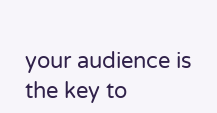your audience is the key to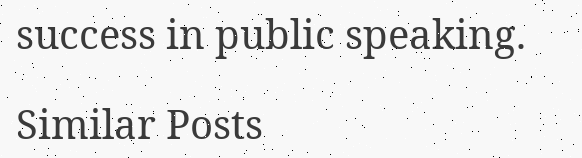success in public speaking.

Similar Posts